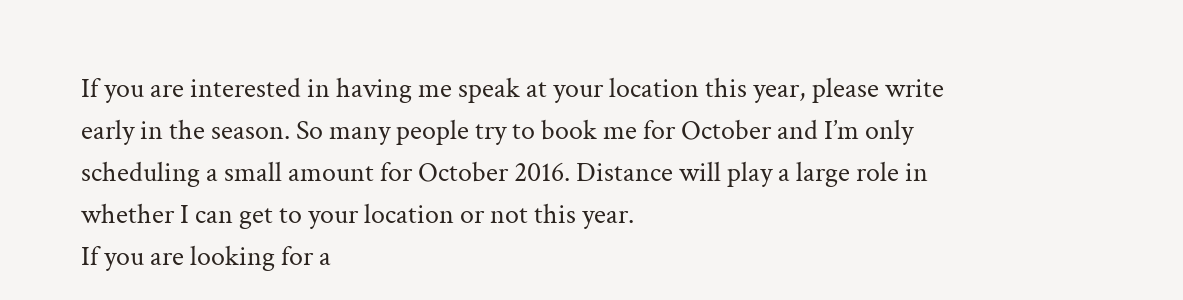If you are interested in having me speak at your location this year, please write early in the season. So many people try to book me for October and I’m only scheduling a small amount for October 2016. Distance will play a large role in whether I can get to your location or not this year.
If you are looking for a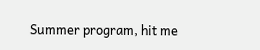Summer program, hit me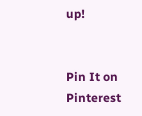up!


Pin It on Pinterest